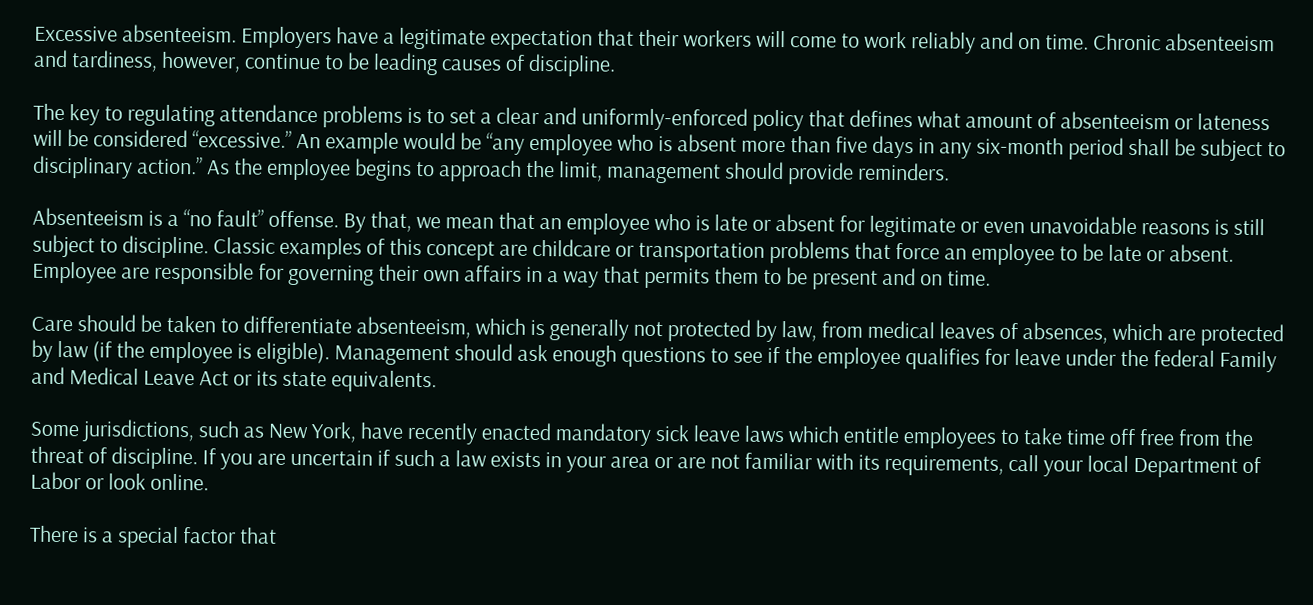Excessive absenteeism. Employers have a legitimate expectation that their workers will come to work reliably and on time. Chronic absenteeism and tardiness, however, continue to be leading causes of discipline.

The key to regulating attendance problems is to set a clear and uniformly-enforced policy that defines what amount of absenteeism or lateness will be considered “excessive.” An example would be “any employee who is absent more than five days in any six-month period shall be subject to disciplinary action.” As the employee begins to approach the limit, management should provide reminders.

Absenteeism is a “no fault” offense. By that, we mean that an employee who is late or absent for legitimate or even unavoidable reasons is still subject to discipline. Classic examples of this concept are childcare or transportation problems that force an employee to be late or absent. Employee are responsible for governing their own affairs in a way that permits them to be present and on time.

Care should be taken to differentiate absenteeism, which is generally not protected by law, from medical leaves of absences, which are protected by law (if the employee is eligible). Management should ask enough questions to see if the employee qualifies for leave under the federal Family and Medical Leave Act or its state equivalents.

Some jurisdictions, such as New York, have recently enacted mandatory sick leave laws which entitle employees to take time off free from the threat of discipline. If you are uncertain if such a law exists in your area or are not familiar with its requirements, call your local Department of Labor or look online.

There is a special factor that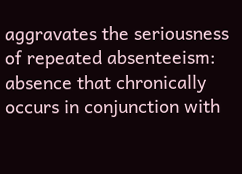aggravates the seriousness of repeated absenteeism: absence that chronically occurs in conjunction with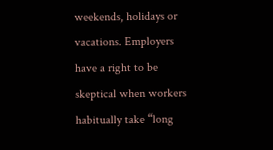weekends, holidays or vacations. Employers have a right to be skeptical when workers habitually take “long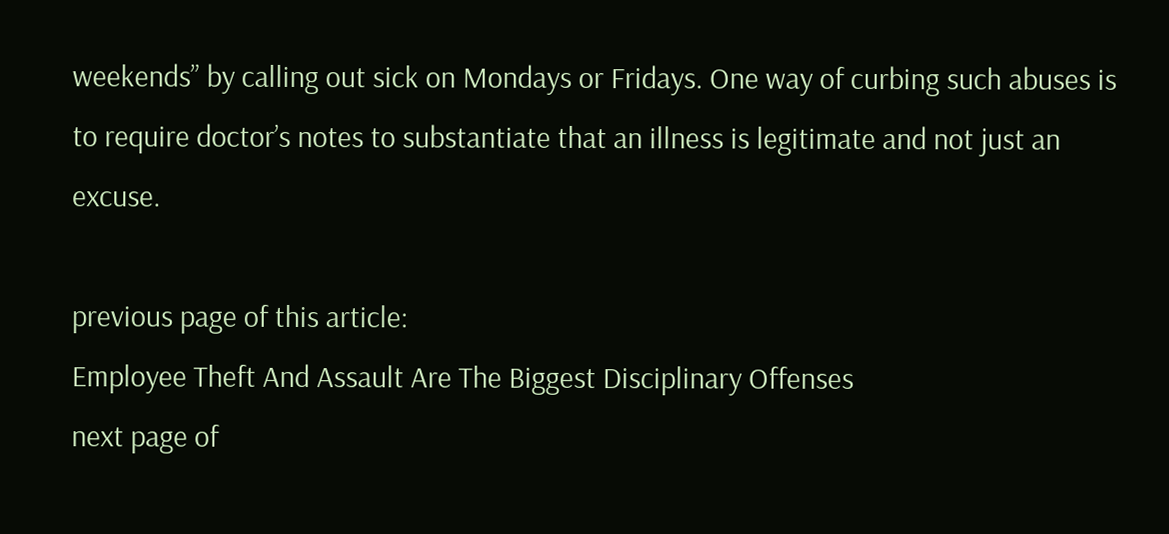weekends” by calling out sick on Mondays or Fridays. One way of curbing such abuses is to require doctor’s notes to substantiate that an illness is legitimate and not just an excuse.

previous page of this article:
Employee Theft And Assault Are The Biggest Disciplinary Offenses
next page of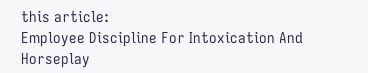this article:
Employee Discipline For Intoxication And Horseplay